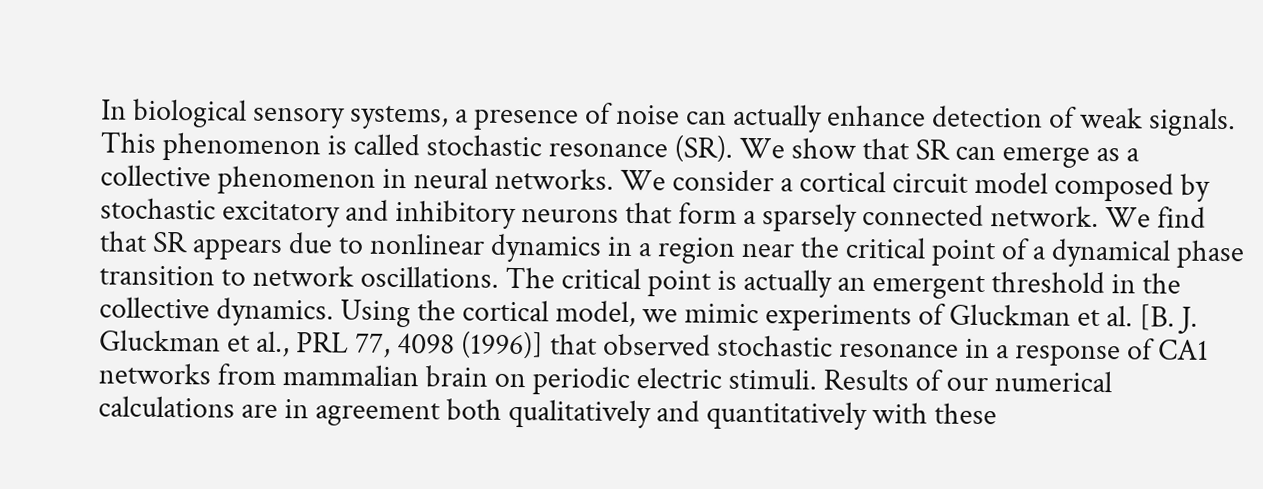In biological sensory systems, a presence of noise can actually enhance detection of weak signals. This phenomenon is called stochastic resonance (SR). We show that SR can emerge as a collective phenomenon in neural networks. We consider a cortical circuit model composed by stochastic excitatory and inhibitory neurons that form a sparsely connected network. We find that SR appears due to nonlinear dynamics in a region near the critical point of a dynamical phase transition to network oscillations. The critical point is actually an emergent threshold in the collective dynamics. Using the cortical model, we mimic experiments of Gluckman et al. [B. J. Gluckman et al., PRL 77, 4098 (1996)] that observed stochastic resonance in a response of CA1 networks from mammalian brain on periodic electric stimuli. Results of our numerical calculations are in agreement both qualitatively and quantitatively with these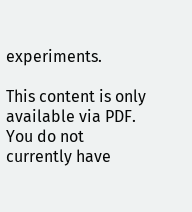experiments.

This content is only available via PDF.
You do not currently have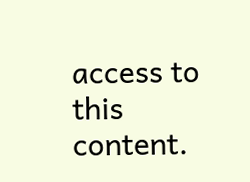access to this content.